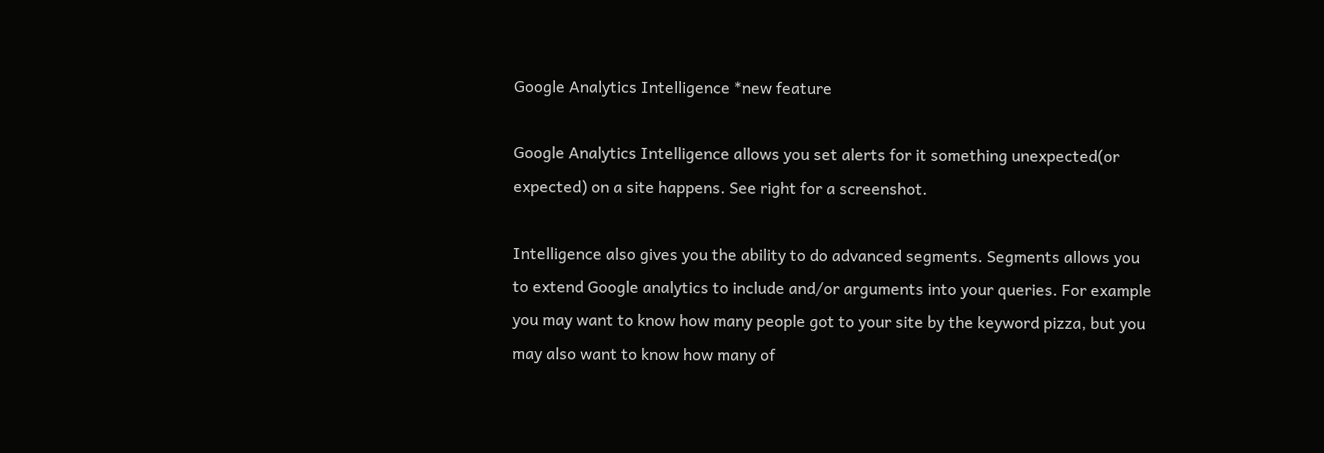Google Analytics Intelligence *new feature

Google Analytics Intelligence allows you set alerts for it something unexpected(or expected) on a site happens. See right for a screenshot.

Intelligence also gives you the ability to do advanced segments. Segments allows you to extend Google analytics to include and/or arguments into your queries. For example you may want to know how many people got to your site by the keyword pizza, but you may also want to know how many of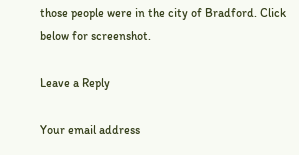those people were in the city of Bradford. Click below for screenshot.

Leave a Reply

Your email address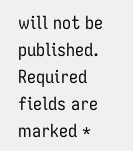will not be published. Required fields are marked *